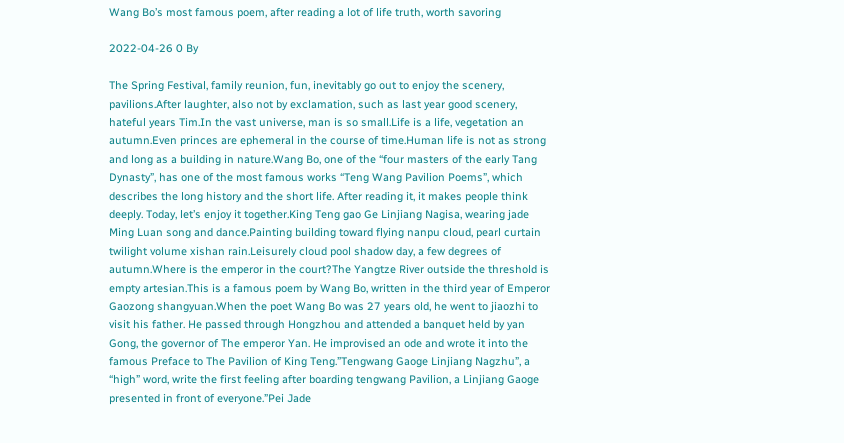Wang Bo’s most famous poem, after reading a lot of life truth, worth savoring

2022-04-26 0 By

The Spring Festival, family reunion, fun, inevitably go out to enjoy the scenery, pavilions.After laughter, also not by exclamation, such as last year good scenery, hateful years Tim.In the vast universe, man is so small.Life is a life, vegetation an autumn.Even princes are ephemeral in the course of time.Human life is not as strong and long as a building in nature.Wang Bo, one of the “four masters of the early Tang Dynasty”, has one of the most famous works “Teng Wang Pavilion Poems”, which describes the long history and the short life. After reading it, it makes people think deeply. Today, let’s enjoy it together.King Teng gao Ge Linjiang Nagisa, wearing jade Ming Luan song and dance.Painting building toward flying nanpu cloud, pearl curtain twilight volume xishan rain.Leisurely cloud pool shadow day, a few degrees of autumn.Where is the emperor in the court?The Yangtze River outside the threshold is empty artesian.This is a famous poem by Wang Bo, written in the third year of Emperor Gaozong shangyuan.When the poet Wang Bo was 27 years old, he went to jiaozhi to visit his father. He passed through Hongzhou and attended a banquet held by yan Gong, the governor of The emperor Yan. He improvised an ode and wrote it into the famous Preface to The Pavilion of King Teng.”Tengwang Gaoge Linjiang Nagzhu”, a “high” word, write the first feeling after boarding tengwang Pavilion, a Linjiang Gaoge presented in front of everyone.”Pei Jade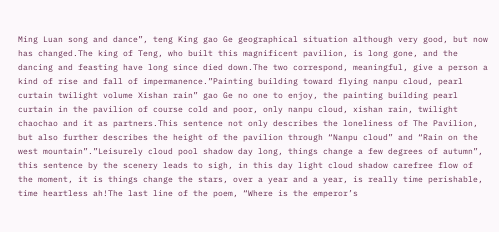Ming Luan song and dance”, teng King gao Ge geographical situation although very good, but now has changed.The king of Teng, who built this magnificent pavilion, is long gone, and the dancing and feasting have long since died down.The two correspond, meaningful, give a person a kind of rise and fall of impermanence.”Painting building toward flying nanpu cloud, pearl curtain twilight volume Xishan rain” gao Ge no one to enjoy, the painting building pearl curtain in the pavilion of course cold and poor, only nanpu cloud, xishan rain, twilight chaochao and it as partners.This sentence not only describes the loneliness of The Pavilion, but also further describes the height of the pavilion through “Nanpu cloud” and “Rain on the west mountain”.”Leisurely cloud pool shadow day long, things change a few degrees of autumn”, this sentence by the scenery leads to sigh, in this day light cloud shadow carefree flow of the moment, it is things change the stars, over a year and a year, is really time perishable, time heartless ah!The last line of the poem, “Where is the emperor’s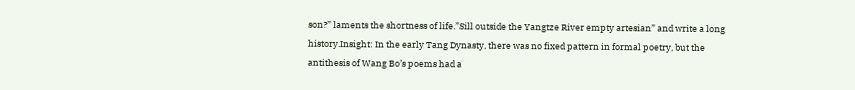son?” laments the shortness of life.”Sill outside the Yangtze River empty artesian” and write a long history.Insight: In the early Tang Dynasty, there was no fixed pattern in formal poetry, but the antithesis of Wang Bo’s poems had a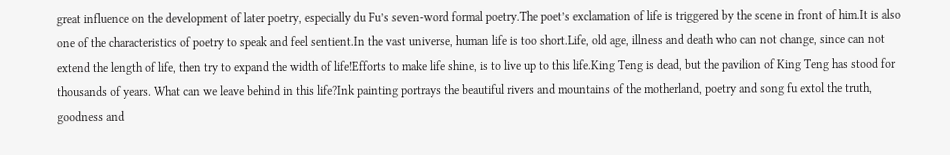great influence on the development of later poetry, especially du Fu’s seven-word formal poetry.The poet’s exclamation of life is triggered by the scene in front of him.It is also one of the characteristics of poetry to speak and feel sentient.In the vast universe, human life is too short.Life, old age, illness and death who can not change, since can not extend the length of life, then try to expand the width of life!Efforts to make life shine, is to live up to this life.King Teng is dead, but the pavilion of King Teng has stood for thousands of years. What can we leave behind in this life?Ink painting portrays the beautiful rivers and mountains of the motherland, poetry and song fu extol the truth, goodness and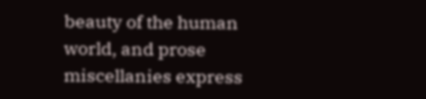beauty of the human world, and prose miscellanies express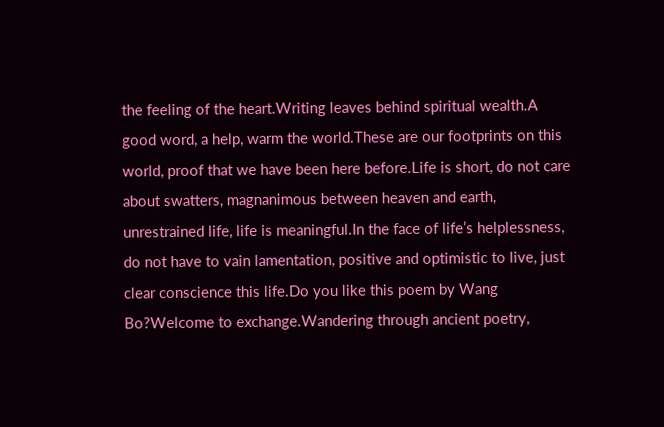the feeling of the heart.Writing leaves behind spiritual wealth.A good word, a help, warm the world.These are our footprints on this world, proof that we have been here before.Life is short, do not care about swatters, magnanimous between heaven and earth, unrestrained life, life is meaningful.In the face of life’s helplessness, do not have to vain lamentation, positive and optimistic to live, just clear conscience this life.Do you like this poem by Wang Bo?Welcome to exchange.Wandering through ancient poetry,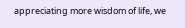appreciating more wisdom of life, we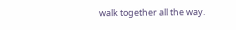walk together all the way.